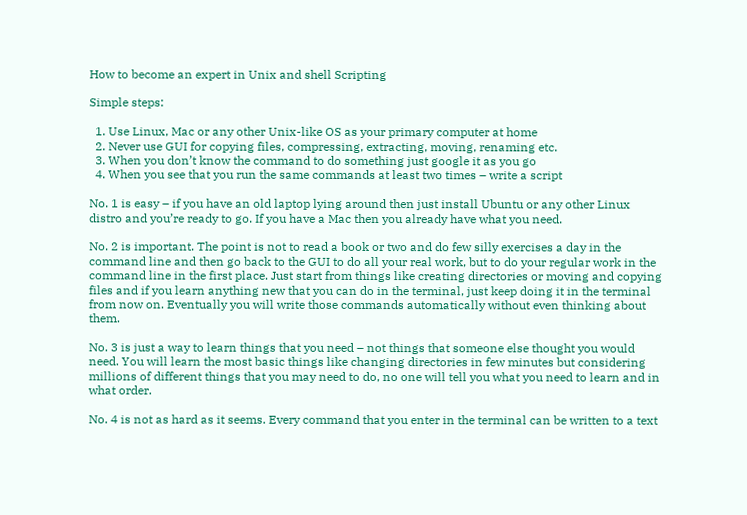How to become an expert in Unix and shell Scripting

Simple steps:

  1. Use Linux, Mac or any other Unix-like OS as your primary computer at home
  2. Never use GUI for copying files, compressing, extracting, moving, renaming etc.
  3. When you don’t know the command to do something just google it as you go
  4. When you see that you run the same commands at least two times – write a script

No. 1 is easy – if you have an old laptop lying around then just install Ubuntu or any other Linux distro and you’re ready to go. If you have a Mac then you already have what you need.

No. 2 is important. The point is not to read a book or two and do few silly exercises a day in the command line and then go back to the GUI to do all your real work, but to do your regular work in the command line in the first place. Just start from things like creating directories or moving and copying files and if you learn anything new that you can do in the terminal, just keep doing it in the terminal from now on. Eventually you will write those commands automatically without even thinking about them.

No. 3 is just a way to learn things that you need – not things that someone else thought you would need. You will learn the most basic things like changing directories in few minutes but considering millions of different things that you may need to do, no one will tell you what you need to learn and in what order.

No. 4 is not as hard as it seems. Every command that you enter in the terminal can be written to a text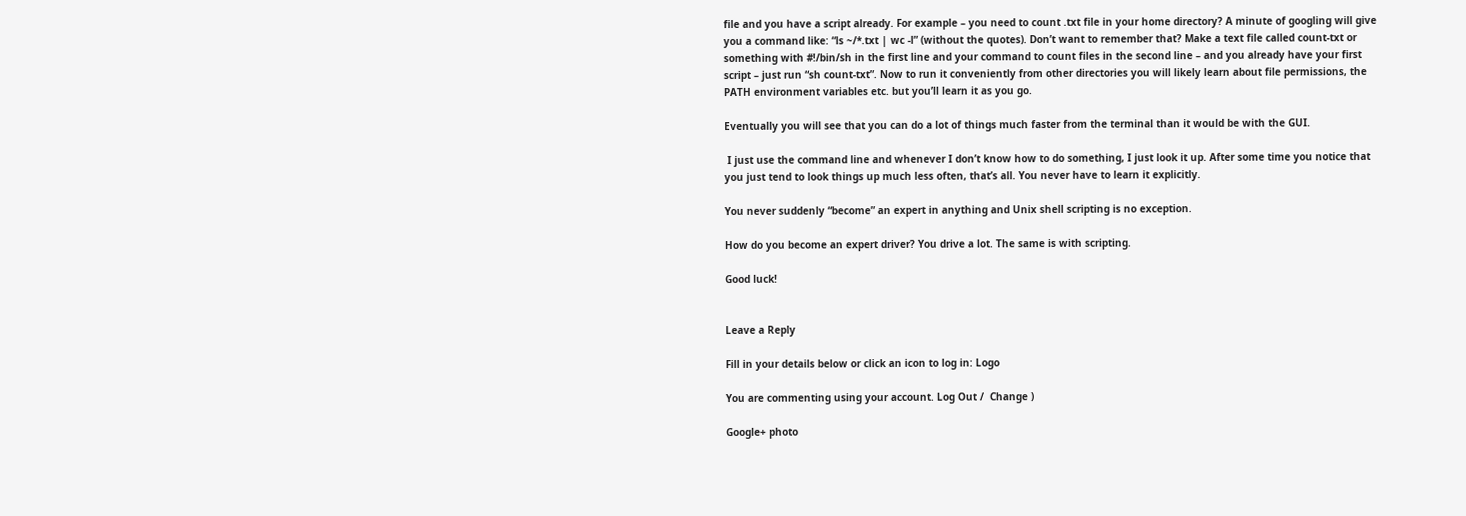file and you have a script already. For example – you need to count .txt file in your home directory? A minute of googling will give you a command like: “ls ~/*.txt | wc -l” (without the quotes). Don’t want to remember that? Make a text file called count-txt or something with #!/bin/sh in the first line and your command to count files in the second line – and you already have your first script – just run “sh count-txt”. Now to run it conveniently from other directories you will likely learn about file permissions, the PATH environment variables etc. but you’ll learn it as you go.

Eventually you will see that you can do a lot of things much faster from the terminal than it would be with the GUI.

 I just use the command line and whenever I don’t know how to do something, I just look it up. After some time you notice that you just tend to look things up much less often, that’s all. You never have to learn it explicitly.

You never suddenly “become” an expert in anything and Unix shell scripting is no exception.

How do you become an expert driver? You drive a lot. The same is with scripting.

Good luck!


Leave a Reply

Fill in your details below or click an icon to log in: Logo

You are commenting using your account. Log Out /  Change )

Google+ photo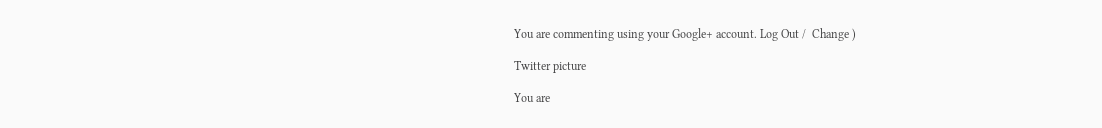You are commenting using your Google+ account. Log Out /  Change )

Twitter picture

You are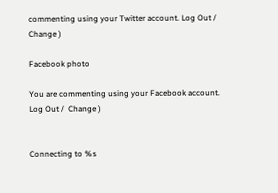commenting using your Twitter account. Log Out /  Change )

Facebook photo

You are commenting using your Facebook account. Log Out /  Change )


Connecting to %s